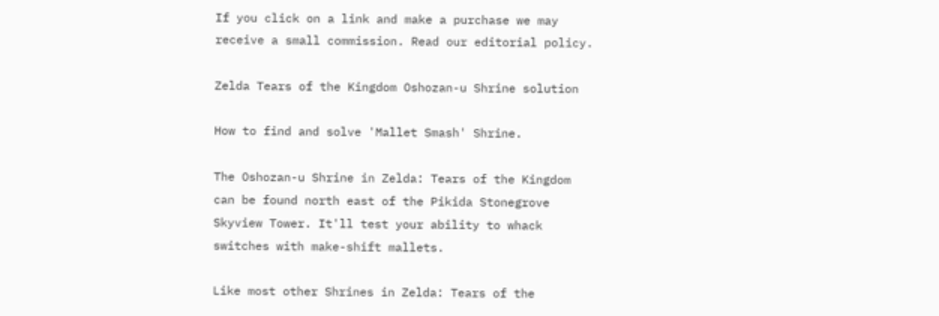If you click on a link and make a purchase we may receive a small commission. Read our editorial policy.

Zelda Tears of the Kingdom Oshozan-u Shrine solution

How to find and solve 'Mallet Smash' Shrine.

The Oshozan-u Shrine in Zelda: Tears of the Kingdom can be found north east of the Pikida Stonegrove Skyview Tower. It'll test your ability to whack switches with make-shift mallets.

Like most other Shrines in Zelda: Tears of the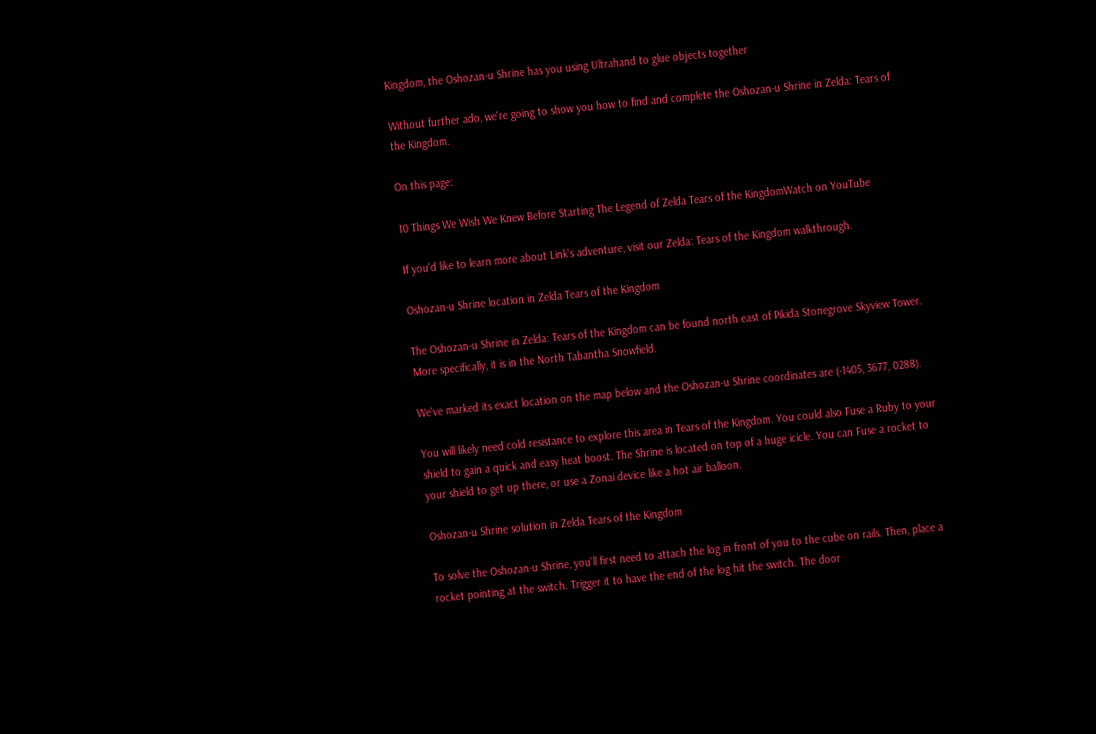Kingdom, the Oshozan-u Shrine has you using Ultrahand to glue objects together

Without further ado, we're going to show you how to find and complete the Oshozan-u Shrine in Zelda: Tears of the Kingdom.

On this page:

10 Things We Wish We Knew Before Starting The Legend of Zelda Tears of the KingdomWatch on YouTube

If you'd like to learn more about Link's adventure, visit our Zelda: Tears of the Kingdom walkthrough.

Oshozan-u Shrine location in Zelda Tears of the Kingdom

The Oshozan-u Shrine in Zelda: Tears of the Kingdom can be found north east of Pikida Stonegrove Skyview Tower. More specifically, it is in the North Tabantha Snowfield.

We've marked its exact location on the map below and the Oshozan-u Shrine coordinates are (-1405, 3677, 0288).

You will likely need cold resistance to explore this area in Tears of the Kingdom. You could also Fuse a Ruby to your shield to gain a quick and easy heat boost. The Shrine is located on top of a huge icicle. You can Fuse a rocket to your shield to get up there, or use a Zonai device like a hot air balloon.

Oshozan-u Shrine solution in Zelda Tears of the Kingdom

To solve the Oshozan-u Shrine, you'll first need to attach the log in front of you to the cube on rails. Then, place a rocket pointing at the switch. Trigger it to have the end of the log hit the switch. The door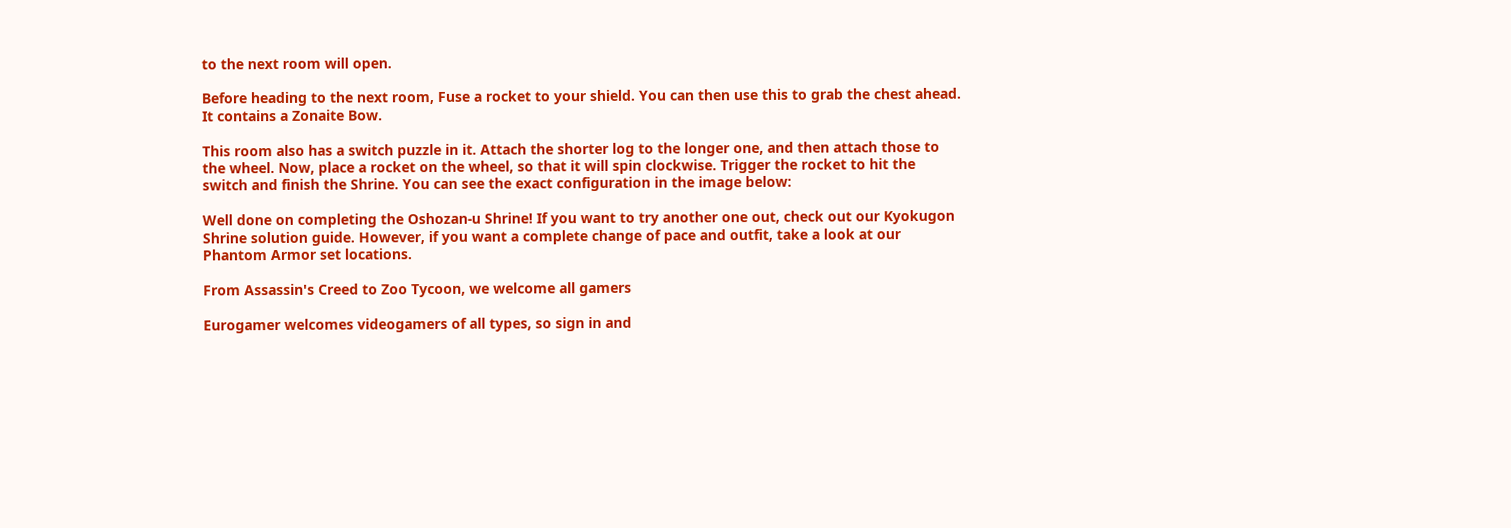to the next room will open.

Before heading to the next room, Fuse a rocket to your shield. You can then use this to grab the chest ahead. It contains a Zonaite Bow.

This room also has a switch puzzle in it. Attach the shorter log to the longer one, and then attach those to the wheel. Now, place a rocket on the wheel, so that it will spin clockwise. Trigger the rocket to hit the switch and finish the Shrine. You can see the exact configuration in the image below:

Well done on completing the Oshozan-u Shrine! If you want to try another one out, check out our Kyokugon Shrine solution guide. However, if you want a complete change of pace and outfit, take a look at our Phantom Armor set locations.

From Assassin's Creed to Zoo Tycoon, we welcome all gamers

Eurogamer welcomes videogamers of all types, so sign in and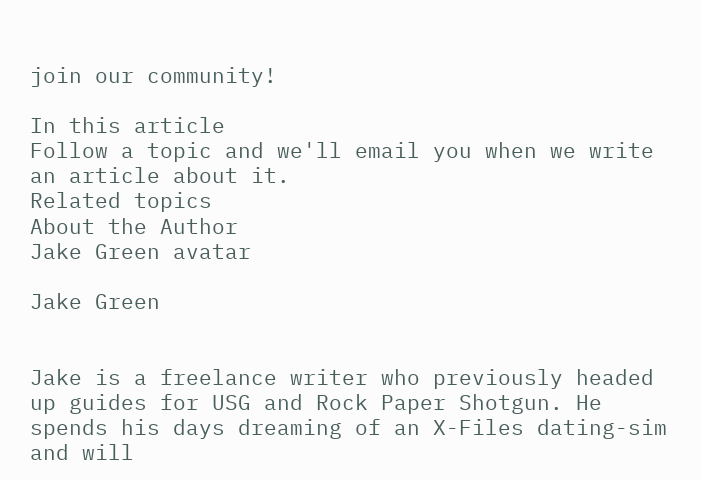join our community!

In this article
Follow a topic and we'll email you when we write an article about it.
Related topics
About the Author
Jake Green avatar

Jake Green


Jake is a freelance writer who previously headed up guides for USG and Rock Paper Shotgun. He spends his days dreaming of an X-Files dating-sim and will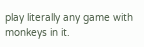play literally any game with monkeys in it.